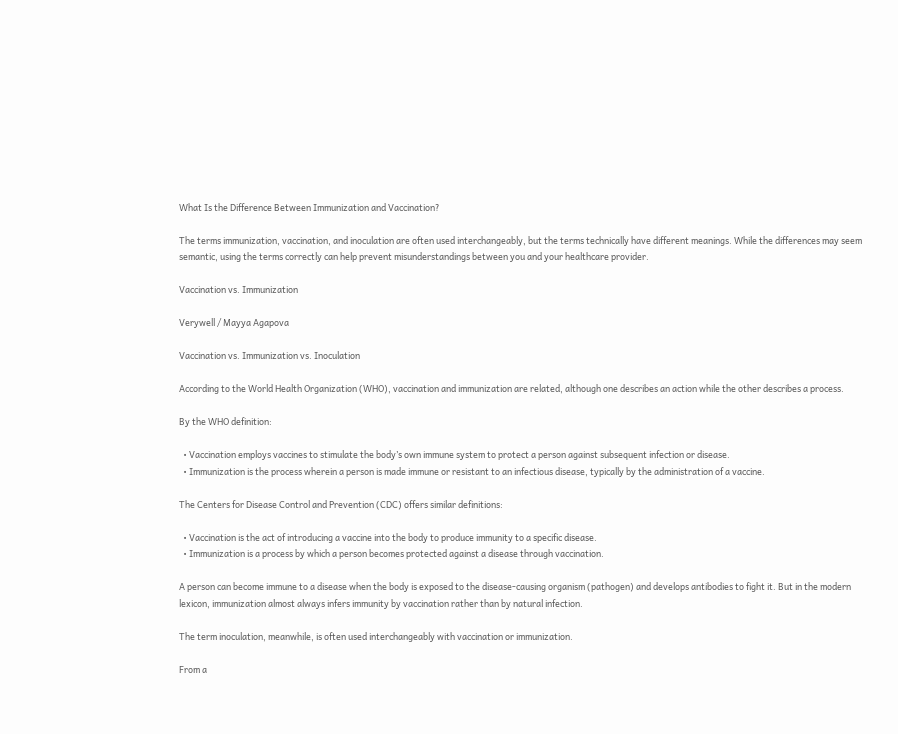What Is the Difference Between Immunization and Vaccination?

The terms immunization, vaccination, and inoculation are often used interchangeably, but the terms technically have different meanings. While the differences may seem semantic, using the terms correctly can help prevent misunderstandings between you and your healthcare provider.

Vaccination vs. Immunization

Verywell / Mayya Agapova

Vaccination vs. Immunization vs. Inoculation

According to the World Health Organization (WHO), vaccination and immunization are related, although one describes an action while the other describes a process.

By the WHO definition:

  • Vaccination employs vaccines to stimulate the body’s own immune system to protect a person against subsequent infection or disease.
  • Immunization is the process wherein a person is made immune or resistant to an infectious disease, typically by the administration of a vaccine.

The Centers for Disease Control and Prevention (CDC) offers similar definitions:

  • Vaccination is the act of introducing a vaccine into the body to produce immunity to a specific disease.
  • Immunization is a process by which a person becomes protected against a disease through vaccination.

A person can become immune to a disease when the body is exposed to the disease-causing organism (pathogen) and develops antibodies to fight it. But in the modern lexicon, immunization almost always infers immunity by vaccination rather than by natural infection.

The term inoculation, meanwhile, is often used interchangeably with vaccination or immunization.

From a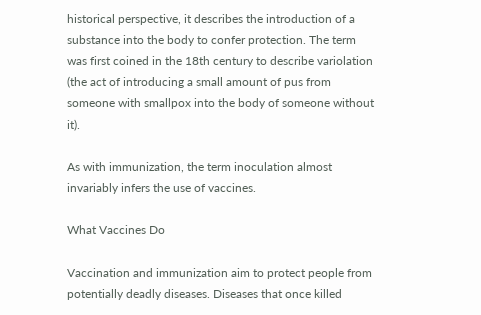historical perspective, it describes the introduction of a substance into the body to confer protection. The term was first coined in the 18th century to describe variolation (the act of introducing a small amount of pus from someone with smallpox into the body of someone without it).

As with immunization, the term inoculation almost invariably infers the use of vaccines.

What Vaccines Do

Vaccination and immunization aim to protect people from potentially deadly diseases. Diseases that once killed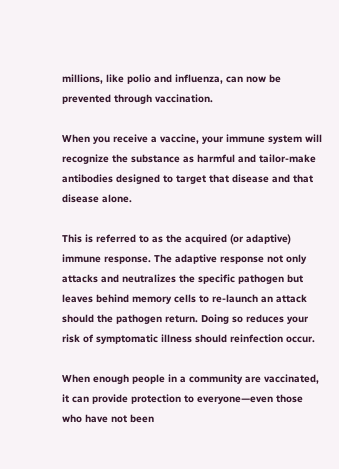millions, like polio and influenza, can now be prevented through vaccination.

When you receive a vaccine, your immune system will recognize the substance as harmful and tailor-make antibodies designed to target that disease and that disease alone.

This is referred to as the acquired (or adaptive) immune response. The adaptive response not only attacks and neutralizes the specific pathogen but leaves behind memory cells to re-launch an attack should the pathogen return. Doing so reduces your risk of symptomatic illness should reinfection occur.

When enough people in a community are vaccinated, it can provide protection to everyone—even those who have not been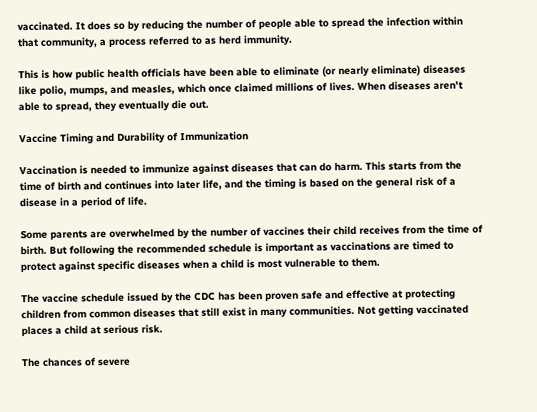vaccinated. It does so by reducing the number of people able to spread the infection within that community, a process referred to as herd immunity.

This is how public health officials have been able to eliminate (or nearly eliminate) diseases like polio, mumps, and measles, which once claimed millions of lives. When diseases aren't able to spread, they eventually die out.

Vaccine Timing and Durability of Immunization

Vaccination is needed to immunize against diseases that can do harm. This starts from the time of birth and continues into later life, and the timing is based on the general risk of a disease in a period of life.

Some parents are overwhelmed by the number of vaccines their child receives from the time of birth. But following the recommended schedule is important as vaccinations are timed to protect against specific diseases when a child is most vulnerable to them.

The vaccine schedule issued by the CDC has been proven safe and effective at protecting children from common diseases that still exist in many communities. Not getting vaccinated places a child at serious risk.

The chances of severe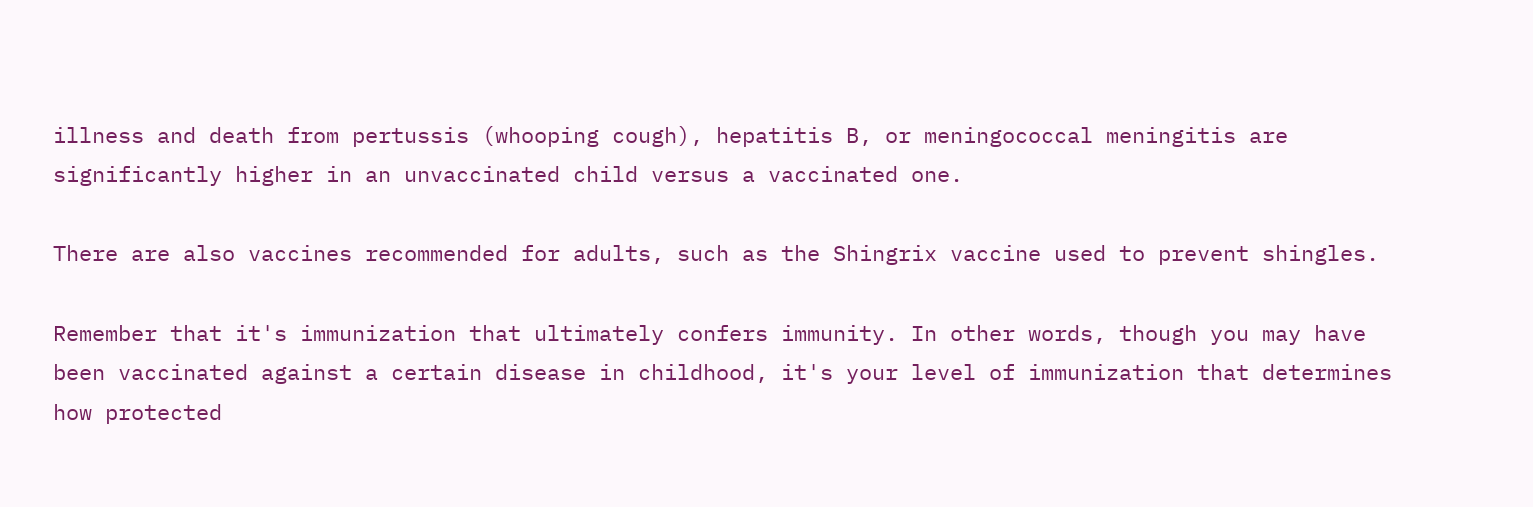illness and death from pertussis (whooping cough), hepatitis B, or meningococcal meningitis are significantly higher in an unvaccinated child versus a vaccinated one.

There are also vaccines recommended for adults, such as the Shingrix vaccine used to prevent shingles.

Remember that it's immunization that ultimately confers immunity. In other words, though you may have been vaccinated against a certain disease in childhood, it's your level of immunization that determines how protected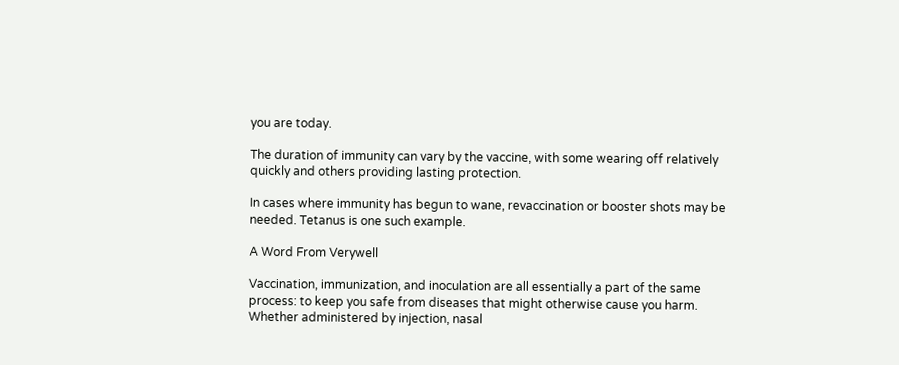you are today.

The duration of immunity can vary by the vaccine, with some wearing off relatively quickly and others providing lasting protection.

In cases where immunity has begun to wane, revaccination or booster shots may be needed. Tetanus is one such example.

A Word From Verywell

Vaccination, immunization, and inoculation are all essentially a part of the same process: to keep you safe from diseases that might otherwise cause you harm. Whether administered by injection, nasal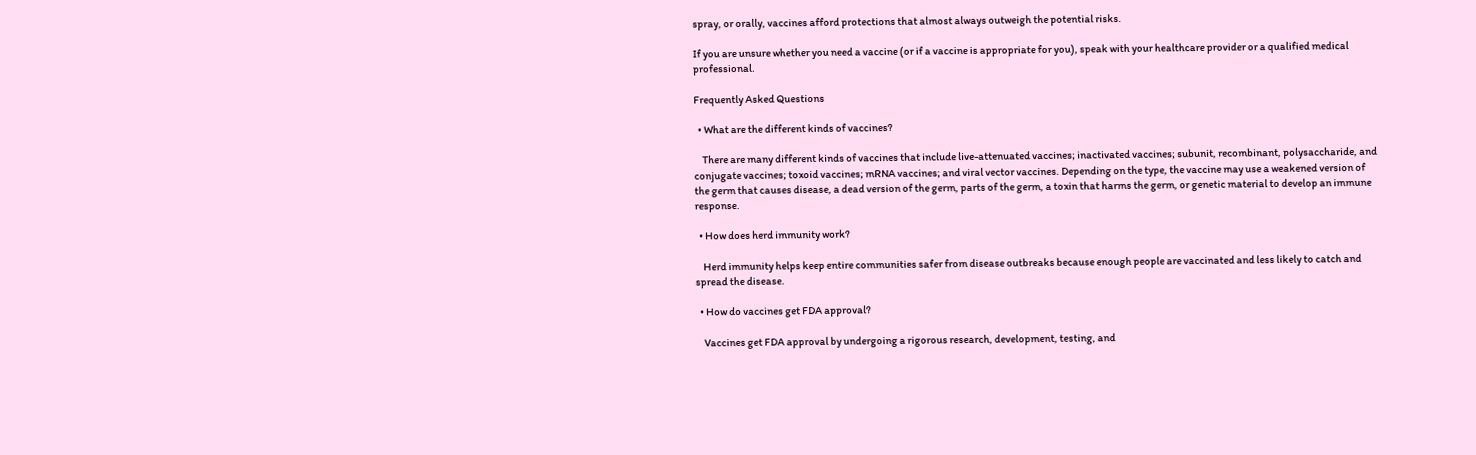spray, or orally, vaccines afford protections that almost always outweigh the potential risks.

If you are unsure whether you need a vaccine (or if a vaccine is appropriate for you), speak with your healthcare provider or a qualified medical professional.

Frequently Asked Questions

  • What are the different kinds of vaccines?

    There are many different kinds of vaccines that include live-attenuated vaccines; inactivated vaccines; subunit, recombinant, polysaccharide, and conjugate vaccines; toxoid vaccines; mRNA vaccines; and viral vector vaccines. Depending on the type, the vaccine may use a weakened version of the germ that causes disease, a dead version of the germ, parts of the germ, a toxin that harms the germ, or genetic material to develop an immune response.

  • How does herd immunity work?

    Herd immunity helps keep entire communities safer from disease outbreaks because enough people are vaccinated and less likely to catch and spread the disease.

  • How do vaccines get FDA approval?

    Vaccines get FDA approval by undergoing a rigorous research, development, testing, and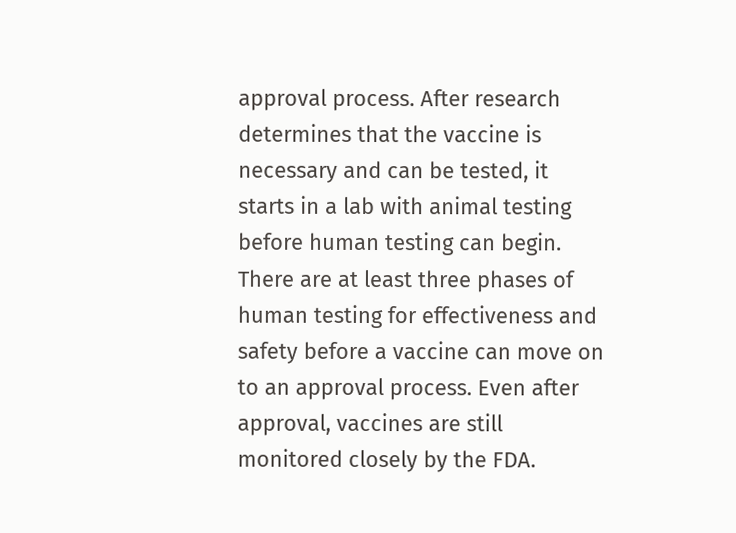approval process. After research determines that the vaccine is necessary and can be tested, it starts in a lab with animal testing before human testing can begin. There are at least three phases of human testing for effectiveness and safety before a vaccine can move on to an approval process. Even after approval, vaccines are still monitored closely by the FDA.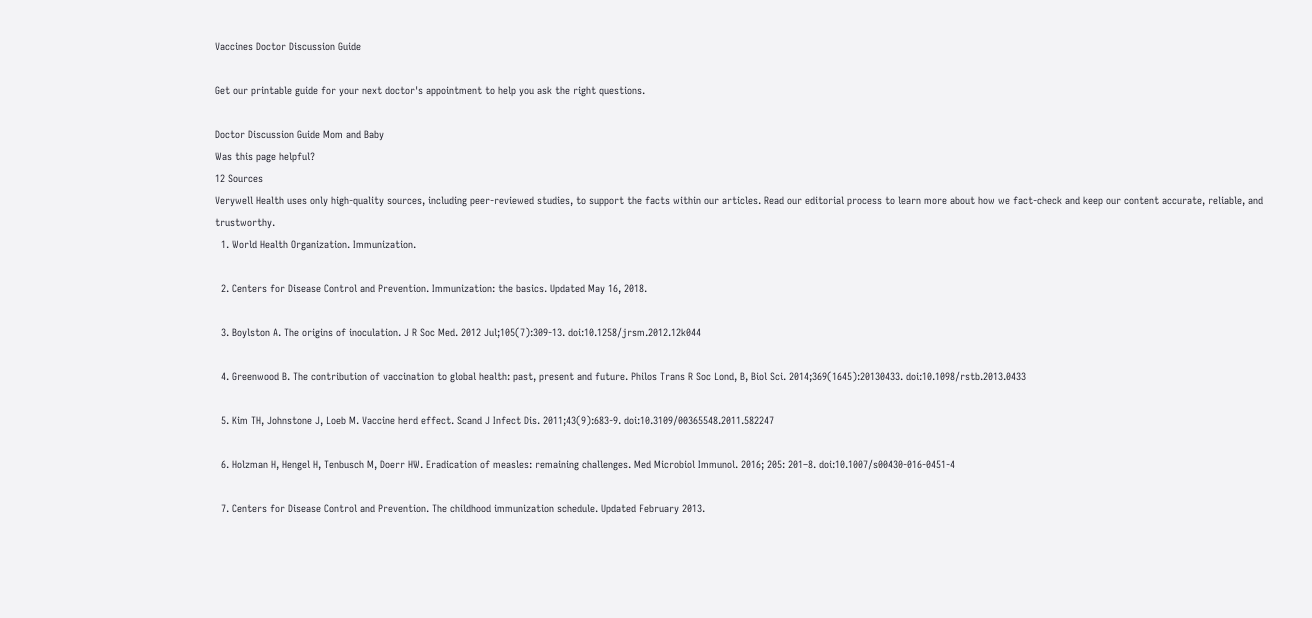Vaccines Doctor Discussion Guide

Get our printable guide for your next doctor's appointment to help you ask the right questions.

Doctor Discussion Guide Mom and Baby
Was this page helpful?
12 Sources
Verywell Health uses only high-quality sources, including peer-reviewed studies, to support the facts within our articles. Read our editorial process to learn more about how we fact-check and keep our content accurate, reliable, and trustworthy.
  1. World Health Organization. Immunization.

  2. Centers for Disease Control and Prevention. Immunization: the basics. Updated May 16, 2018.

  3. Boylston A. The origins of inoculation. J R Soc Med. 2012 Jul;105(7):309-13. doi:10.1258/jrsm.2012.12k044

  4. Greenwood B. The contribution of vaccination to global health: past, present and future. Philos Trans R Soc Lond, B, Biol Sci. 2014;369(1645):20130433. doi:10.1098/rstb.2013.0433

  5. Kim TH, Johnstone J, Loeb M. Vaccine herd effect. Scand J Infect Dis. 2011;43(9):683-9. doi:10.3109/00365548.2011.582247

  6. Holzman H, Hengel H, Tenbusch M, Doerr HW. Eradication of measles: remaining challenges. Med Microbiol Immunol. 2016; 205: 201–8. doi:10.1007/s00430-016-0451-4

  7. Centers for Disease Control and Prevention. The childhood immunization schedule. Updated February 2013.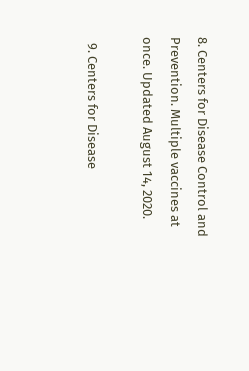8. Centers for Disease Control and Prevention. Multiple vaccines at once. Updated August 14, 2020.

  9. Centers for Disease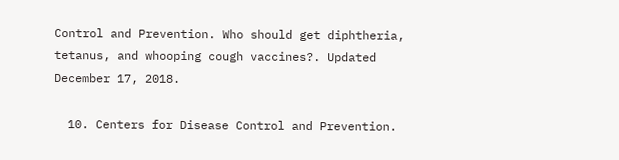Control and Prevention. Who should get diphtheria, tetanus, and whooping cough vaccines?. Updated December 17, 2018.

  10. Centers for Disease Control and Prevention.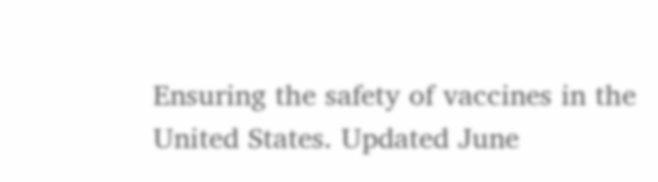Ensuring the safety of vaccines in the United States. Updated June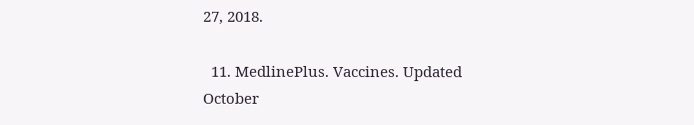27, 2018.

  11. MedlinePlus. Vaccines. Updated October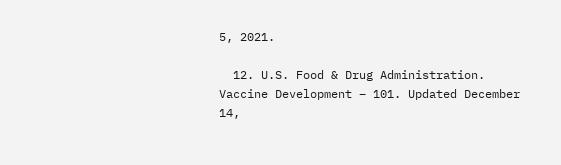5, 2021.

  12. U.S. Food & Drug Administration. Vaccine Development – 101. Updated December 14,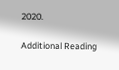2020.

Additional Reading